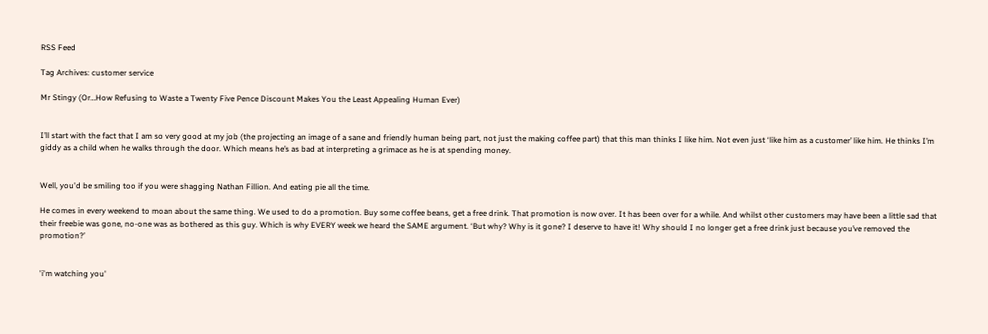RSS Feed

Tag Archives: customer service

Mr Stingy (Or…How Refusing to Waste a Twenty Five Pence Discount Makes You the Least Appealing Human Ever)


I’ll start with the fact that I am so very good at my job (the projecting an image of a sane and friendly human being part, not just the making coffee part) that this man thinks I like him. Not even just ‘like him as a customer’ like him. He thinks I’m giddy as a child when he walks through the door. Which means he’s as bad at interpreting a grimace as he is at spending money.


Well, you'd be smiling too if you were shagging Nathan Fillion. And eating pie all the time.

He comes in every weekend to moan about the same thing. We used to do a promotion. Buy some coffee beans, get a free drink. That promotion is now over. It has been over for a while. And whilst other customers may have been a little sad that their freebie was gone, no-one was as bothered as this guy. Which is why EVERY week we heard the SAME argument. ‘But why? Why is it gone? I deserve to have it! Why should I no longer get a free drink just because you’ve removed the promotion?’


'i'm watching you'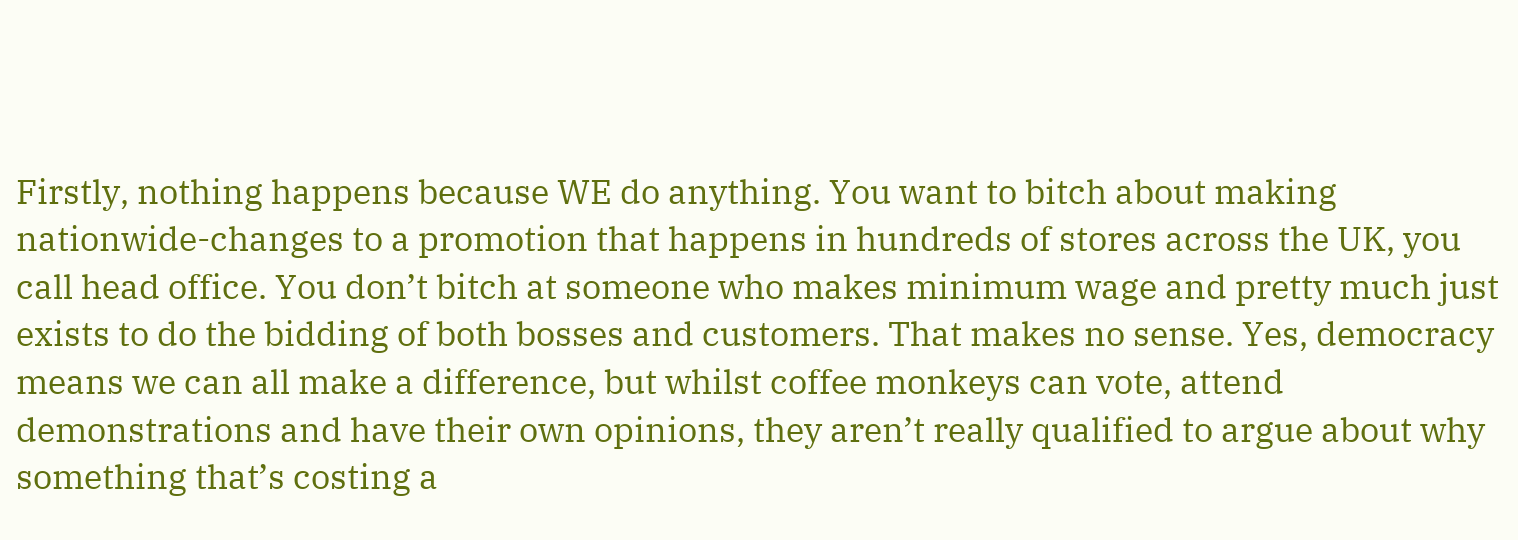Firstly, nothing happens because WE do anything. You want to bitch about making nationwide-changes to a promotion that happens in hundreds of stores across the UK, you call head office. You don’t bitch at someone who makes minimum wage and pretty much just exists to do the bidding of both bosses and customers. That makes no sense. Yes, democracy means we can all make a difference, but whilst coffee monkeys can vote, attend demonstrations and have their own opinions, they aren’t really qualified to argue about why something that’s costing a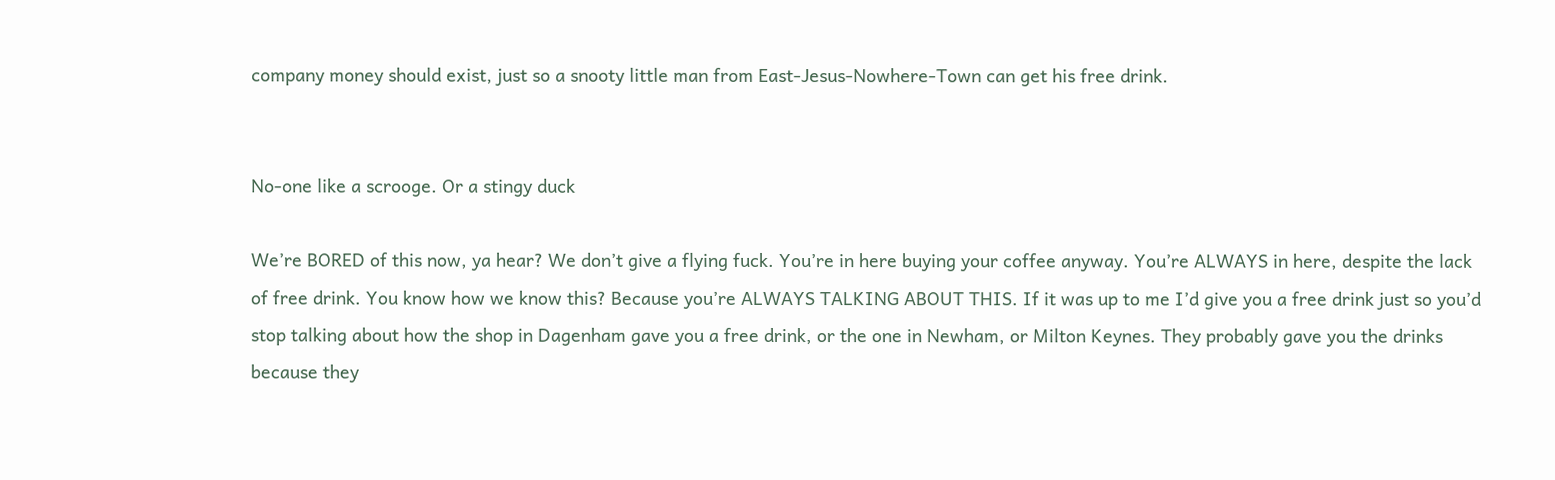company money should exist, just so a snooty little man from East-Jesus-Nowhere-Town can get his free drink.


No-one like a scrooge. Or a stingy duck

We’re BORED of this now, ya hear? We don’t give a flying fuck. You’re in here buying your coffee anyway. You’re ALWAYS in here, despite the lack of free drink. You know how we know this? Because you’re ALWAYS TALKING ABOUT THIS. If it was up to me I’d give you a free drink just so you’d stop talking about how the shop in Dagenham gave you a free drink, or the one in Newham, or Milton Keynes. They probably gave you the drinks because they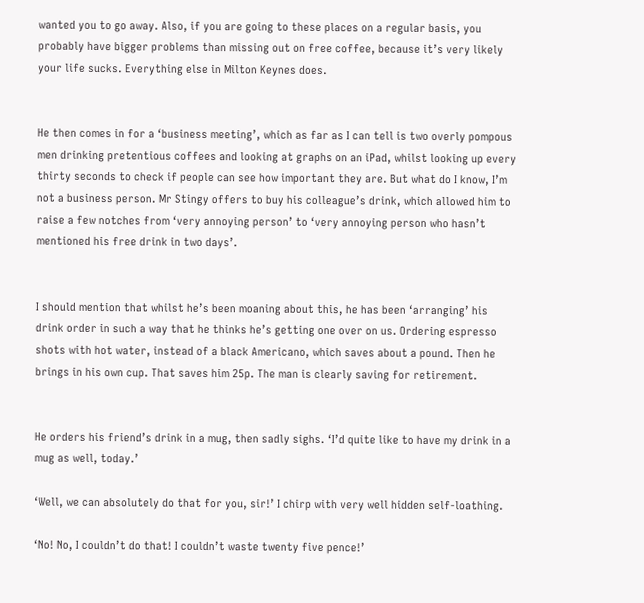wanted you to go away. Also, if you are going to these places on a regular basis, you probably have bigger problems than missing out on free coffee, because it’s very likely your life sucks. Everything else in Milton Keynes does.


He then comes in for a ‘business meeting’, which as far as I can tell is two overly pompous men drinking pretentious coffees and looking at graphs on an iPad, whilst looking up every thirty seconds to check if people can see how important they are. But what do I know, I’m not a business person. Mr Stingy offers to buy his colleague’s drink, which allowed him to raise a few notches from ‘very annoying person’ to ‘very annoying person who hasn’t mentioned his free drink in two days’.


I should mention that whilst he’s been moaning about this, he has been ‘arranging’ his drink order in such a way that he thinks he’s getting one over on us. Ordering espresso shots with hot water, instead of a black Americano, which saves about a pound. Then he brings in his own cup. That saves him 25p. The man is clearly saving for retirement.


He orders his friend’s drink in a mug, then sadly sighs. ‘I’d quite like to have my drink in a mug as well, today.’

‘Well, we can absolutely do that for you, sir!’ I chirp with very well hidden self-loathing.

‘No! No, I couldn’t do that! I couldn’t waste twenty five pence!’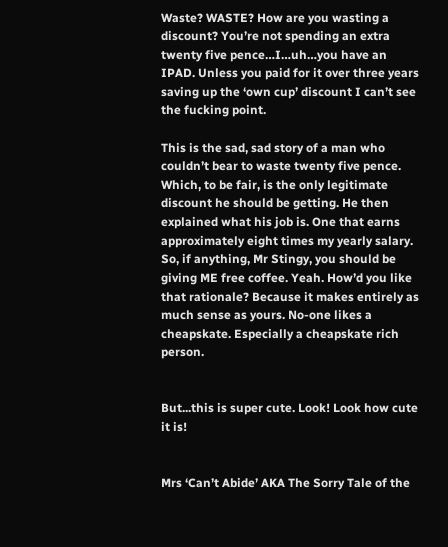Waste? WASTE? How are you wasting a discount? You’re not spending an extra twenty five pence…I…uh…you have an IPAD. Unless you paid for it over three years saving up the ‘own cup’ discount I can’t see the fucking point.

This is the sad, sad story of a man who couldn’t bear to waste twenty five pence. Which, to be fair, is the only legitimate discount he should be getting. He then explained what his job is. One that earns approximately eight times my yearly salary. So, if anything, Mr Stingy, you should be giving ME free coffee. Yeah. How’d you like that rationale? Because it makes entirely as much sense as yours. No-one likes a cheapskate. Especially a cheapskate rich person.


But...this is super cute. Look! Look how cute it is!


Mrs ‘Can’t Abide’ AKA The Sorry Tale of the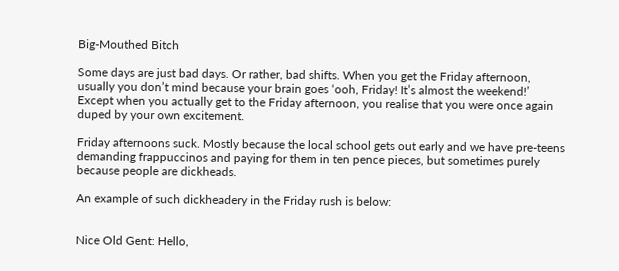Big-Mouthed Bitch

Some days are just bad days. Or rather, bad shifts. When you get the Friday afternoon, usually you don’t mind because your brain goes ‘ooh, Friday! It’s almost the weekend!’ Except when you actually get to the Friday afternoon, you realise that you were once again duped by your own excitement.

Friday afternoons suck. Mostly because the local school gets out early and we have pre-teens demanding frappuccinos and paying for them in ten pence pieces, but sometimes purely because people are dickheads.

An example of such dickheadery in the Friday rush is below:


Nice Old Gent: Hello,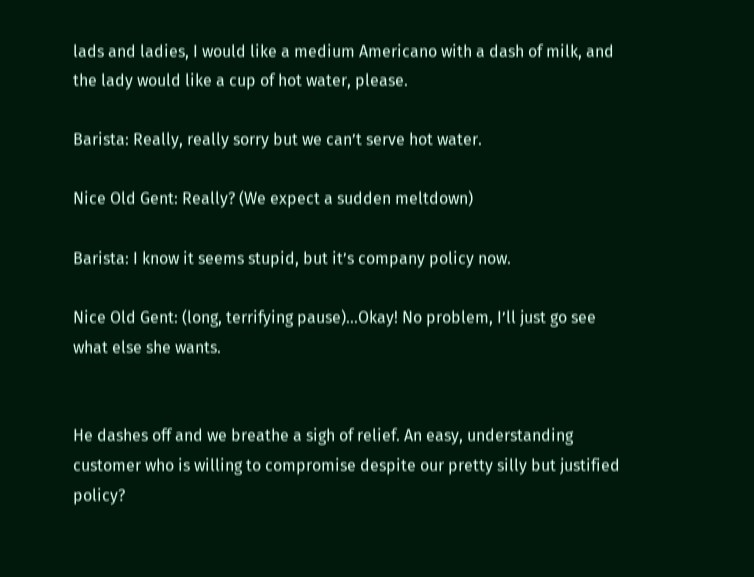lads and ladies, I would like a medium Americano with a dash of milk, and the lady would like a cup of hot water, please.

Barista: Really, really sorry but we can’t serve hot water.

Nice Old Gent: Really? (We expect a sudden meltdown)

Barista: I know it seems stupid, but it’s company policy now.

Nice Old Gent: (long, terrifying pause)…Okay! No problem, I’ll just go see what else she wants.


He dashes off and we breathe a sigh of relief. An easy, understanding customer who is willing to compromise despite our pretty silly but justified policy?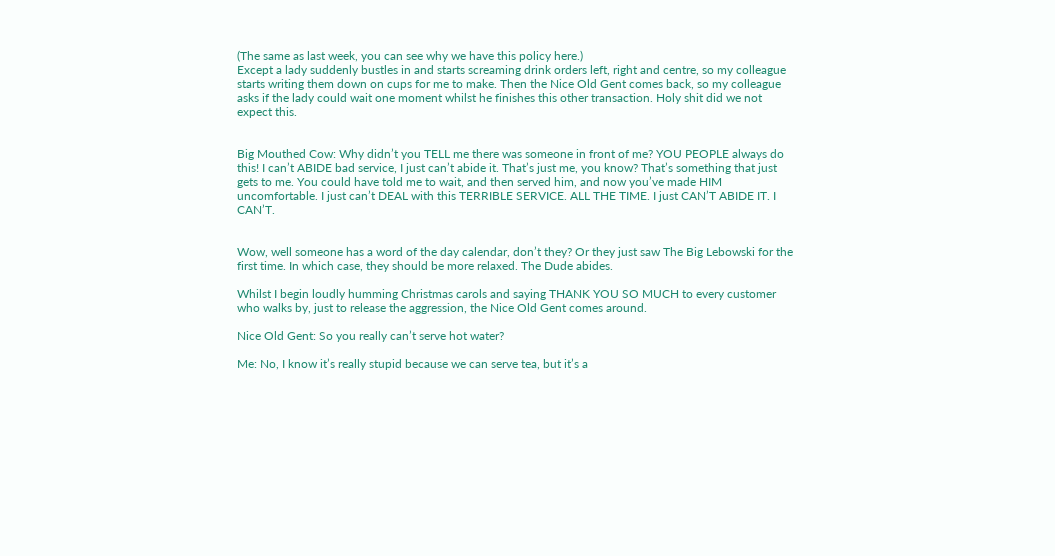(The same as last week, you can see why we have this policy here.)
Except a lady suddenly bustles in and starts screaming drink orders left, right and centre, so my colleague starts writing them down on cups for me to make. Then the Nice Old Gent comes back, so my colleague asks if the lady could wait one moment whilst he finishes this other transaction. Holy shit did we not expect this.


Big Mouthed Cow: Why didn’t you TELL me there was someone in front of me? YOU PEOPLE always do this! I can’t ABIDE bad service, I just can’t abide it. That’s just me, you know? That’s something that just gets to me. You could have told me to wait, and then served him, and now you’ve made HIM uncomfortable. I just can’t DEAL with this TERRIBLE SERVICE. ALL THE TIME. I just CAN’T ABIDE IT. I CAN’T.


Wow, well someone has a word of the day calendar, don’t they? Or they just saw The Big Lebowski for the first time. In which case, they should be more relaxed. The Dude abides.

Whilst I begin loudly humming Christmas carols and saying THANK YOU SO MUCH to every customer who walks by, just to release the aggression, the Nice Old Gent comes around.

Nice Old Gent: So you really can’t serve hot water?

Me: No, I know it’s really stupid because we can serve tea, but it’s a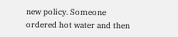new policy. Someone ordered hot water and then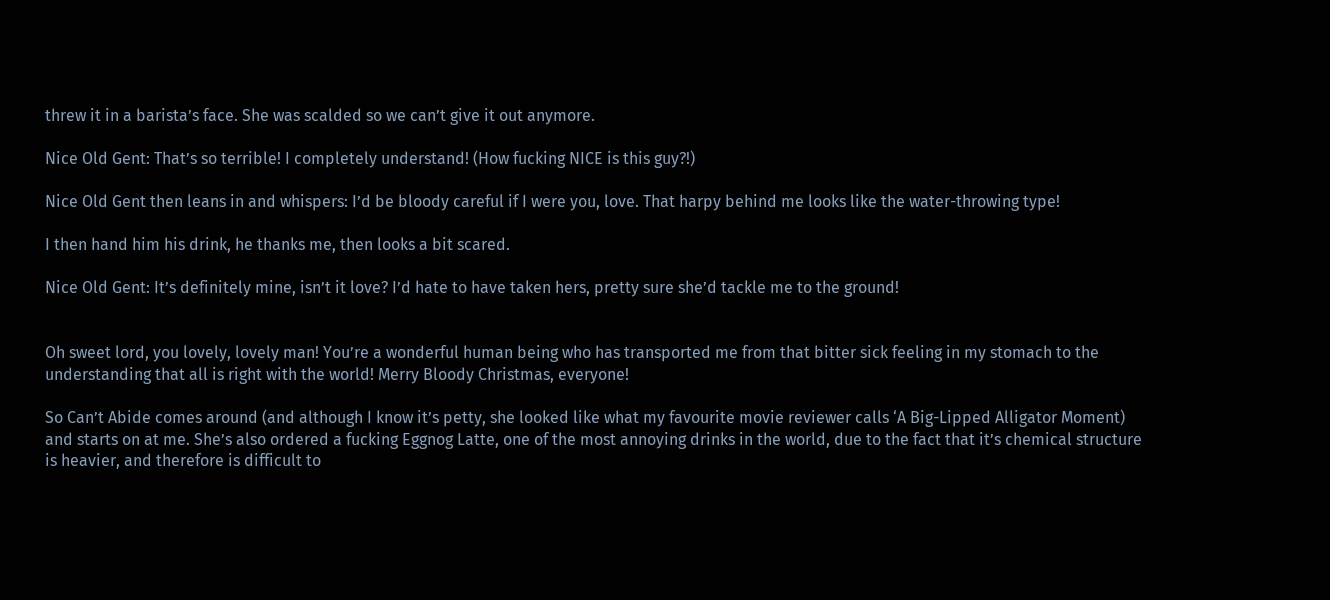threw it in a barista’s face. She was scalded so we can’t give it out anymore.

Nice Old Gent: That’s so terrible! I completely understand! (How fucking NICE is this guy?!)

Nice Old Gent then leans in and whispers: I’d be bloody careful if I were you, love. That harpy behind me looks like the water-throwing type!

I then hand him his drink, he thanks me, then looks a bit scared.

Nice Old Gent: It’s definitely mine, isn’t it love? I’d hate to have taken hers, pretty sure she’d tackle me to the ground!


Oh sweet lord, you lovely, lovely man! You’re a wonderful human being who has transported me from that bitter sick feeling in my stomach to the understanding that all is right with the world! Merry Bloody Christmas, everyone!

So Can’t Abide comes around (and although I know it’s petty, she looked like what my favourite movie reviewer calls ‘A Big-Lipped Alligator Moment) and starts on at me. She’s also ordered a fucking Eggnog Latte, one of the most annoying drinks in the world, due to the fact that it’s chemical structure is heavier, and therefore is difficult to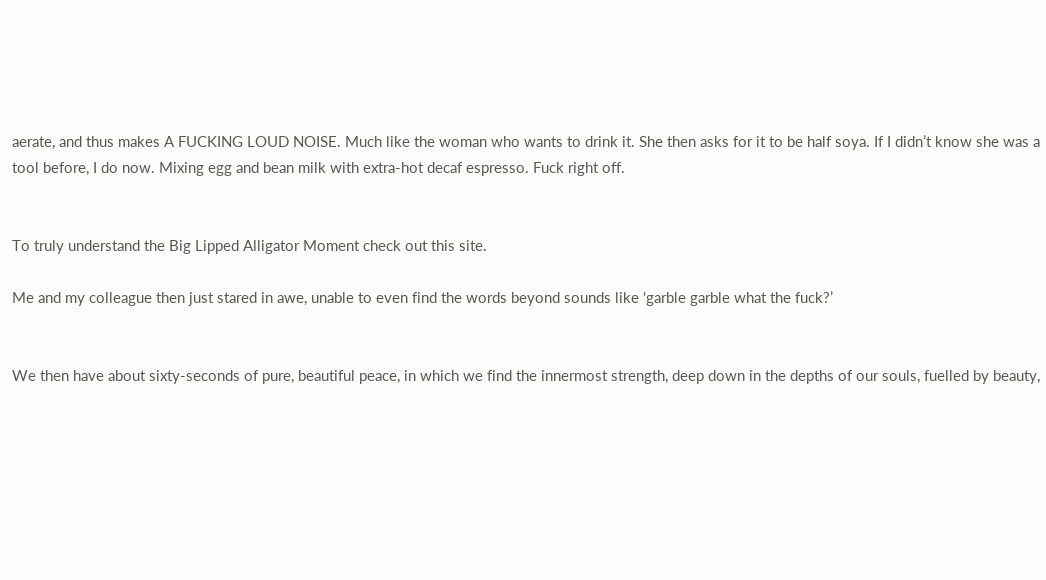aerate, and thus makes A FUCKING LOUD NOISE. Much like the woman who wants to drink it. She then asks for it to be half soya. If I didn’t know she was a tool before, I do now. Mixing egg and bean milk with extra-hot decaf espresso. Fuck right off.


To truly understand the Big Lipped Alligator Moment check out this site.

Me and my colleague then just stared in awe, unable to even find the words beyond sounds like ‘garble garble what the fuck?’


We then have about sixty-seconds of pure, beautiful peace, in which we find the innermost strength, deep down in the depths of our souls, fuelled by beauty,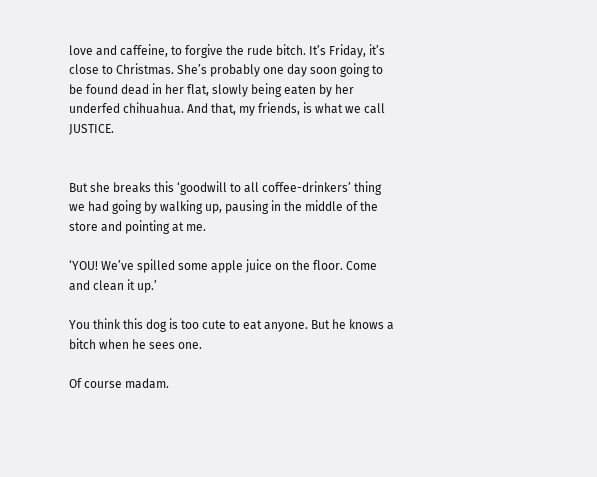love and caffeine, to forgive the rude bitch. It’s Friday, it’s close to Christmas. She’s probably one day soon going to be found dead in her flat, slowly being eaten by her underfed chihuahua. And that, my friends, is what we call JUSTICE.


But she breaks this ‘goodwill to all coffee-drinkers’ thing we had going by walking up, pausing in the middle of the store and pointing at me.

‘YOU! We’ve spilled some apple juice on the floor. Come and clean it up.’

You think this dog is too cute to eat anyone. But he knows a bitch when he sees one.

Of course madam.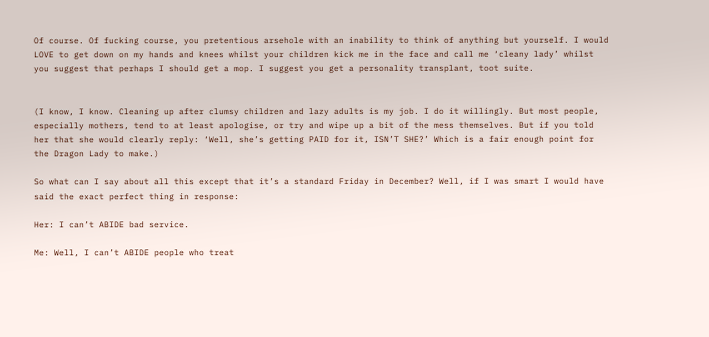Of course. Of fucking course, you pretentious arsehole with an inability to think of anything but yourself. I would LOVE to get down on my hands and knees whilst your children kick me in the face and call me ‘cleany lady’ whilst you suggest that perhaps I should get a mop. I suggest you get a personality transplant, toot suite.


(I know, I know. Cleaning up after clumsy children and lazy adults is my job. I do it willingly. But most people, especially mothers, tend to at least apologise, or try and wipe up a bit of the mess themselves. But if you told her that she would clearly reply: ‘Well, she’s getting PAID for it, ISN’T SHE?’ Which is a fair enough point for the Dragon Lady to make.)

So what can I say about all this except that it’s a standard Friday in December? Well, if I was smart I would have said the exact perfect thing in response:

Her: I can’t ABIDE bad service.

Me: Well, I can’t ABIDE people who treat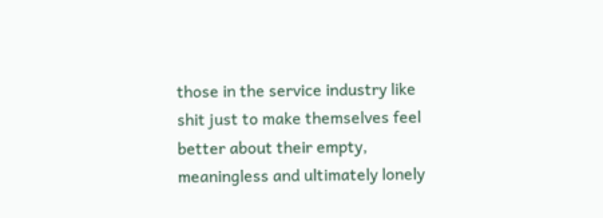those in the service industry like shit just to make themselves feel better about their empty, meaningless and ultimately lonely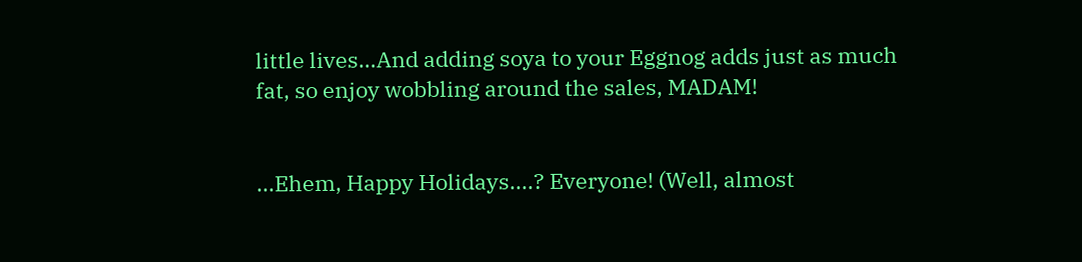little lives…And adding soya to your Eggnog adds just as much fat, so enjoy wobbling around the sales, MADAM!


...Ehem, Happy Holidays....? Everyone! (Well, almost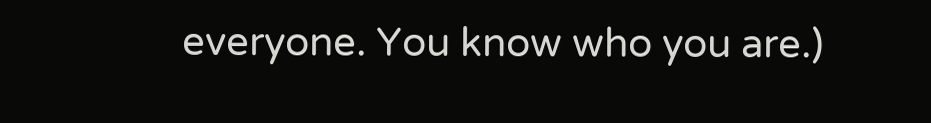everyone. You know who you are.)